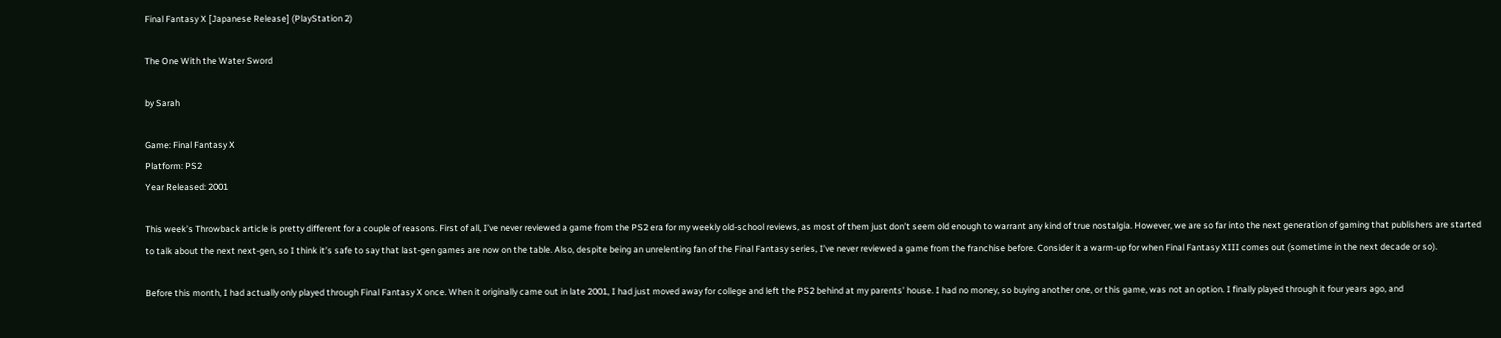Final Fantasy X [Japanese Release] (PlayStation 2)

The One With the Water Sword

by Sarah

Game: Final Fantasy X
Platform: PS2
Year Released: 2001

This week’s Throwback article is pretty different for a couple of reasons. First of all, I’ve never reviewed a game from the PS2 era for my weekly old-school reviews, as most of them just don’t seem old enough to warrant any kind of true nostalgia. However, we are so far into the next generation of gaming that publishers are started to talk about the next next-gen, so I think it’s safe to say that last-gen games are now on the table. Also, despite being an unrelenting fan of the Final Fantasy series, I’ve never reviewed a game from the franchise before. Consider it a warm-up for when Final Fantasy XIII comes out (sometime in the next decade or so).

Before this month, I had actually only played through Final Fantasy X once. When it originally came out in late 2001, I had just moved away for college and left the PS2 behind at my parents’ house. I had no money, so buying another one, or this game, was not an option. I finally played through it four years ago, and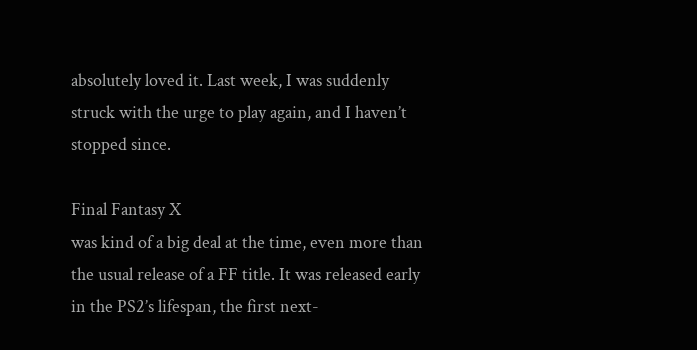absolutely loved it. Last week, I was suddenly struck with the urge to play again, and I haven’t stopped since.

Final Fantasy X
was kind of a big deal at the time, even more than the usual release of a FF title. It was released early in the PS2’s lifespan, the first next-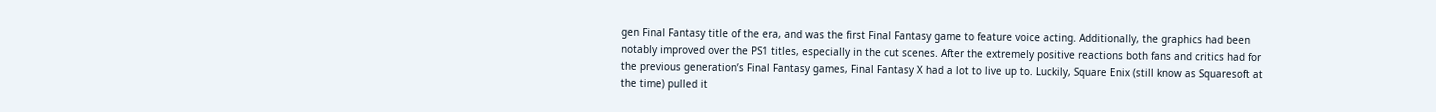gen Final Fantasy title of the era, and was the first Final Fantasy game to feature voice acting. Additionally, the graphics had been notably improved over the PS1 titles, especially in the cut scenes. After the extremely positive reactions both fans and critics had for the previous generation’s Final Fantasy games, Final Fantasy X had a lot to live up to. Luckily, Square Enix (still know as Squaresoft at the time) pulled it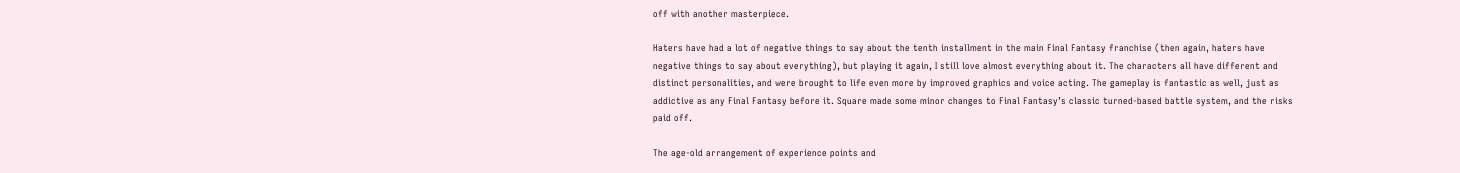off with another masterpiece.

Haters have had a lot of negative things to say about the tenth installment in the main Final Fantasy franchise (then again, haters have negative things to say about everything), but playing it again, I still love almost everything about it. The characters all have different and distinct personalities, and were brought to life even more by improved graphics and voice acting. The gameplay is fantastic as well, just as addictive as any Final Fantasy before it. Square made some minor changes to Final Fantasy’s classic turned-based battle system, and the risks paid off.

The age-old arrangement of experience points and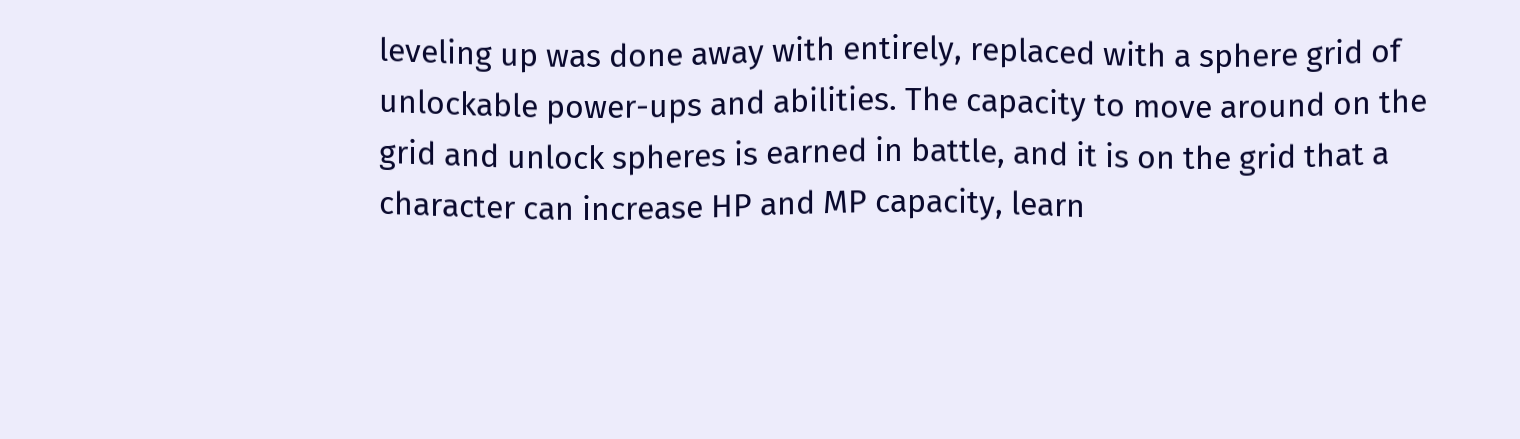leveling up was done away with entirely, replaced with a sphere grid of unlockable power-ups and abilities. The capacity to move around on the grid and unlock spheres is earned in battle, and it is on the grid that a character can increase HP and MP capacity, learn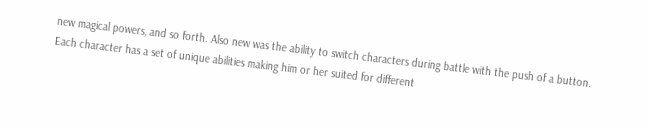new magical powers, and so forth. Also new was the ability to switch characters during battle with the push of a button. Each character has a set of unique abilities making him or her suited for different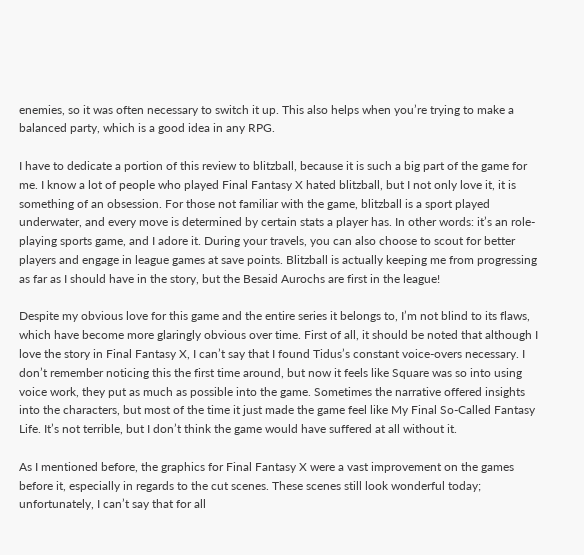enemies, so it was often necessary to switch it up. This also helps when you’re trying to make a balanced party, which is a good idea in any RPG.

I have to dedicate a portion of this review to blitzball, because it is such a big part of the game for me. I know a lot of people who played Final Fantasy X hated blitzball, but I not only love it, it is something of an obsession. For those not familiar with the game, blitzball is a sport played underwater, and every move is determined by certain stats a player has. In other words: it’s an role-playing sports game, and I adore it. During your travels, you can also choose to scout for better players and engage in league games at save points. Blitzball is actually keeping me from progressing as far as I should have in the story, but the Besaid Aurochs are first in the league!

Despite my obvious love for this game and the entire series it belongs to, I’m not blind to its flaws, which have become more glaringly obvious over time. First of all, it should be noted that although I love the story in Final Fantasy X, I can’t say that I found Tidus’s constant voice-overs necessary. I don’t remember noticing this the first time around, but now it feels like Square was so into using voice work, they put as much as possible into the game. Sometimes the narrative offered insights into the characters, but most of the time it just made the game feel like My Final So-Called Fantasy Life. It’s not terrible, but I don’t think the game would have suffered at all without it.

As I mentioned before, the graphics for Final Fantasy X were a vast improvement on the games before it, especially in regards to the cut scenes. These scenes still look wonderful today; unfortunately, I can’t say that for all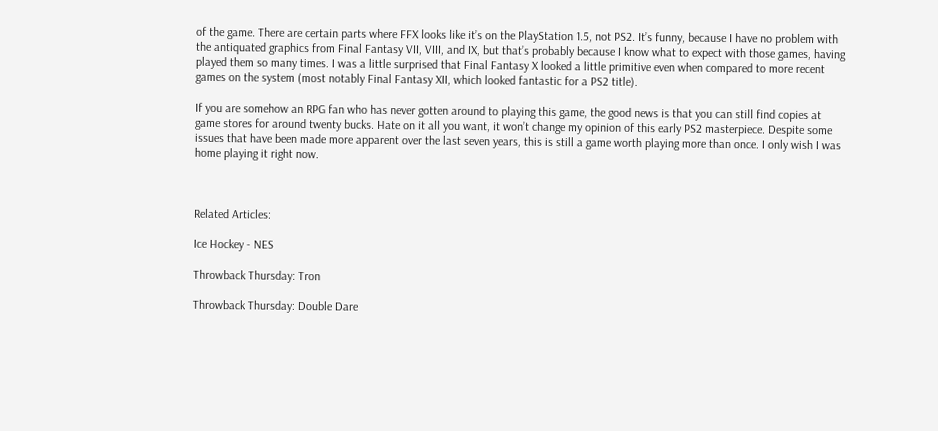of the game. There are certain parts where FFX looks like it’s on the PlayStation 1.5, not PS2. It’s funny, because I have no problem with the antiquated graphics from Final Fantasy VII, VIII, and IX, but that’s probably because I know what to expect with those games, having played them so many times. I was a little surprised that Final Fantasy X looked a little primitive even when compared to more recent games on the system (most notably Final Fantasy XII, which looked fantastic for a PS2 title).

If you are somehow an RPG fan who has never gotten around to playing this game, the good news is that you can still find copies at game stores for around twenty bucks. Hate on it all you want, it won’t change my opinion of this early PS2 masterpiece. Despite some issues that have been made more apparent over the last seven years, this is still a game worth playing more than once. I only wish I was home playing it right now.



Related Articles:

Ice Hockey - NES

Throwback Thursday: Tron

Throwback Thursday: Double Dare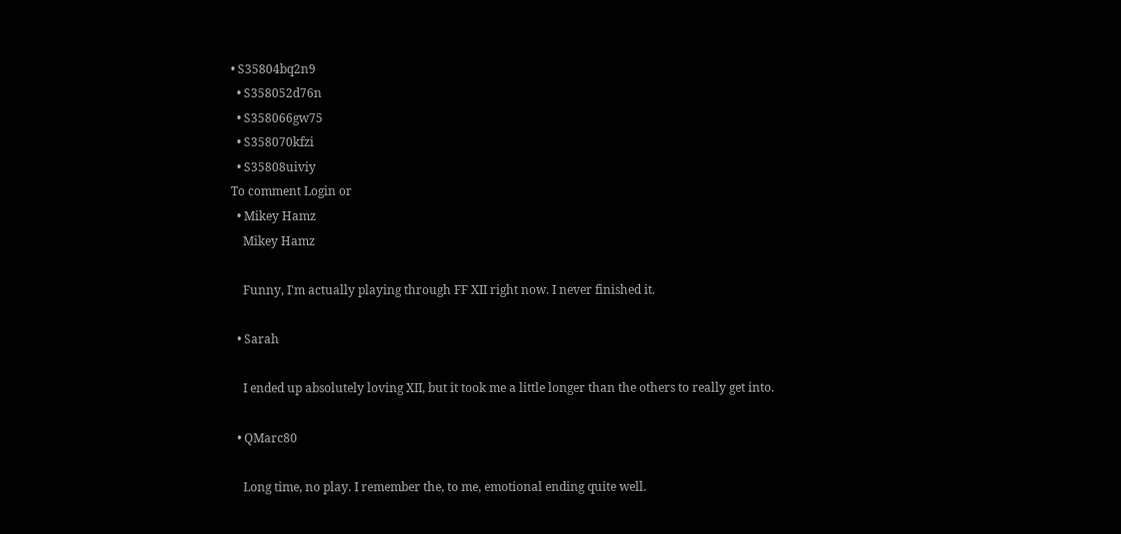• S35804bq2n9
  • S358052d76n
  • S358066gw75
  • S358070kfzi
  • S35808uiviy
To comment Login or
  • Mikey Hamz
    Mikey Hamz

    Funny, I'm actually playing through FF XII right now. I never finished it.

  • Sarah

    I ended up absolutely loving XII, but it took me a little longer than the others to really get into.

  • QMarc80

    Long time, no play. I remember the, to me, emotional ending quite well.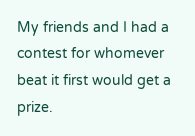My friends and I had a contest for whomever beat it first would get a prize.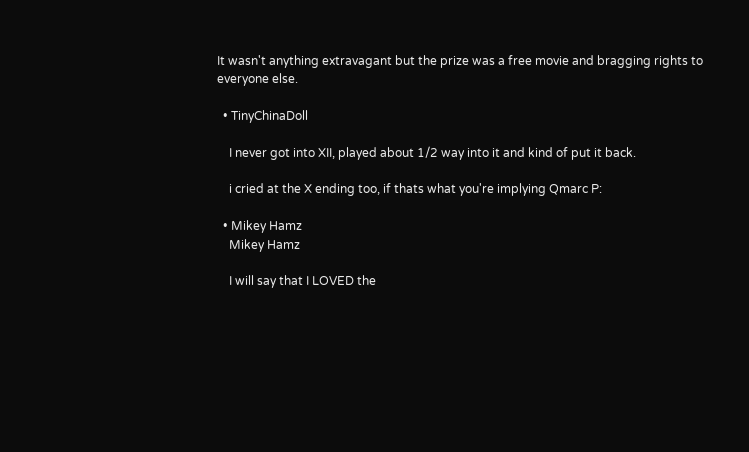It wasn't anything extravagant but the prize was a free movie and bragging rights to everyone else.

  • TinyChinaDoll

    I never got into XII, played about 1/2 way into it and kind of put it back.

    i cried at the X ending too, if thats what you're implying Qmarc P:

  • Mikey Hamz
    Mikey Hamz

    I will say that I LOVED the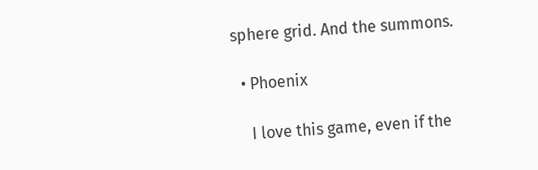sphere grid. And the summons.

  • Phoenix

    I love this game, even if the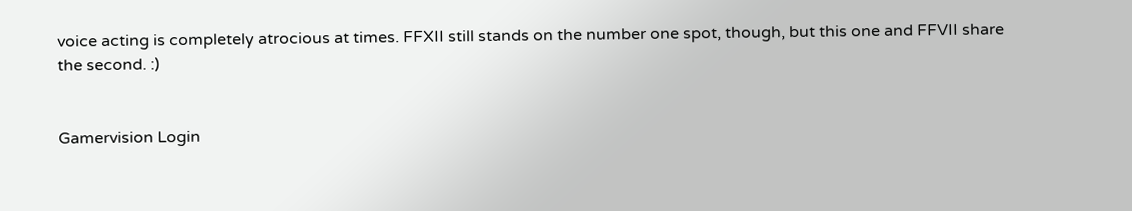voice acting is completely atrocious at times. FFXII still stands on the number one spot, though, but this one and FFVII share the second. :)


Gamervision Login